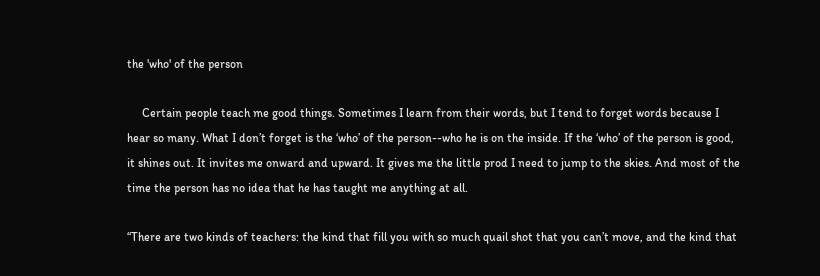the 'who' of the person

     Certain people teach me good things. Sometimes I learn from their words, but I tend to forget words because I hear so many. What I don’t forget is the ‘who’ of the person--who he is on the inside. If the ‘who’ of the person is good, it shines out. It invites me onward and upward. It gives me the little prod I need to jump to the skies. And most of the time the person has no idea that he has taught me anything at all.

“There are two kinds of teachers: the kind that fill you with so much quail shot that you can’t move, and the kind that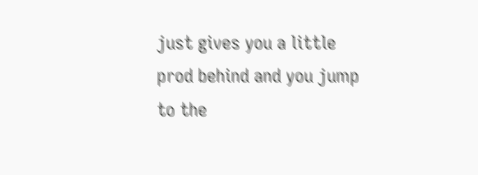just gives you a little prod behind and you jump to the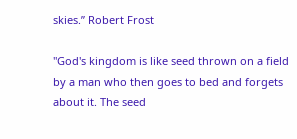skies.” Robert Frost

"God's kingdom is like seed thrown on a field by a man who then goes to bed and forgets about it. The seed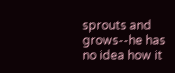sprouts and grows--he has no idea how it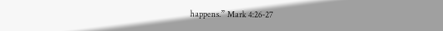happens.” Mark 4:26-27